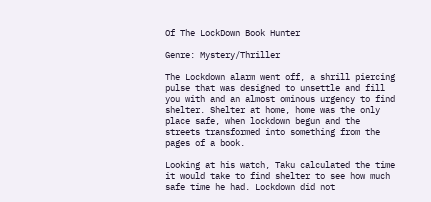Of The LockDown Book Hunter

Genre: Mystery/Thriller

The Lockdown alarm went off, a shrill piercing pulse that was designed to unsettle and fill you with and an almost ominous urgency to find shelter. Shelter at home, home was the only place safe, when lockdown begun and the streets transformed into something from the pages of a book.

Looking at his watch, Taku calculated the time it would take to find shelter to see how much safe time he had. Lockdown did not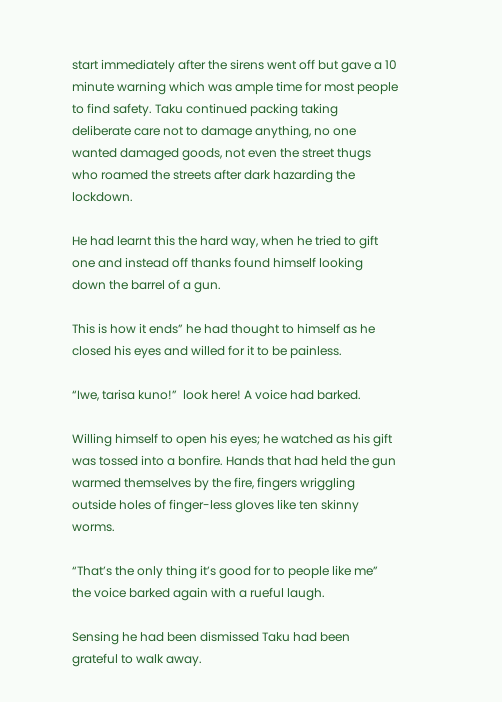start immediately after the sirens went off but gave a 10 minute warning which was ample time for most people to find safety. Taku continued packing taking deliberate care not to damage anything, no one wanted damaged goods, not even the street thugs who roamed the streets after dark hazarding the lockdown.

He had learnt this the hard way, when he tried to gift one and instead off thanks found himself looking down the barrel of a gun.

This is how it ends” he had thought to himself as he closed his eyes and willed for it to be painless.

“Iwe, tarisa kuno!”  look here! A voice had barked.

Willing himself to open his eyes; he watched as his gift was tossed into a bonfire. Hands that had held the gun warmed themselves by the fire, fingers wriggling outside holes of finger-less gloves like ten skinny worms.

“That’s the only thing it’s good for to people like me” the voice barked again with a rueful laugh.

Sensing he had been dismissed Taku had been grateful to walk away.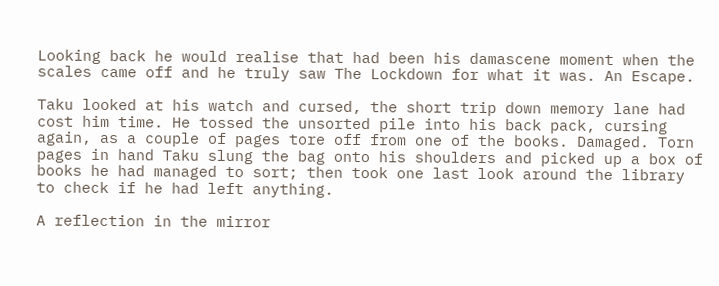Looking back he would realise that had been his damascene moment when the scales came off and he truly saw The Lockdown for what it was. An Escape.

Taku looked at his watch and cursed, the short trip down memory lane had cost him time. He tossed the unsorted pile into his back pack, cursing again, as a couple of pages tore off from one of the books. Damaged. Torn pages in hand Taku slung the bag onto his shoulders and picked up a box of books he had managed to sort; then took one last look around the library to check if he had left anything.

A reflection in the mirror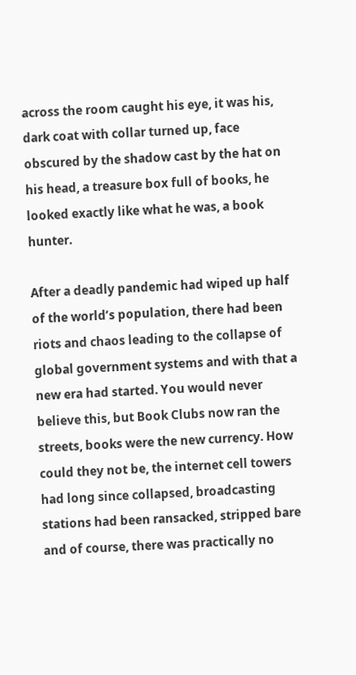across the room caught his eye, it was his, dark coat with collar turned up, face obscured by the shadow cast by the hat on his head, a treasure box full of books, he looked exactly like what he was, a book hunter.

After a deadly pandemic had wiped up half of the world’s population, there had been riots and chaos leading to the collapse of global government systems and with that a new era had started. You would never believe this, but Book Clubs now ran the streets, books were the new currency. How could they not be, the internet cell towers had long since collapsed, broadcasting stations had been ransacked, stripped bare and of course, there was practically no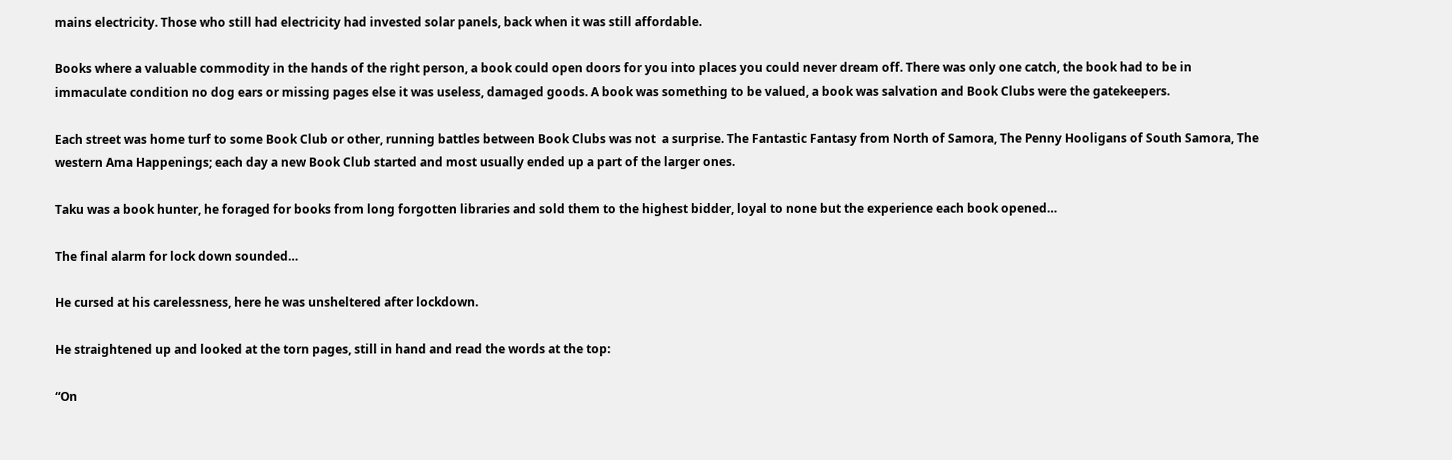mains electricity. Those who still had electricity had invested solar panels, back when it was still affordable.

Books where a valuable commodity in the hands of the right person, a book could open doors for you into places you could never dream off. There was only one catch, the book had to be in immaculate condition no dog ears or missing pages else it was useless, damaged goods. A book was something to be valued, a book was salvation and Book Clubs were the gatekeepers.

Each street was home turf to some Book Club or other, running battles between Book Clubs was not  a surprise. The Fantastic Fantasy from North of Samora, The Penny Hooligans of South Samora, The western Ama Happenings; each day a new Book Club started and most usually ended up a part of the larger ones.

Taku was a book hunter, he foraged for books from long forgotten libraries and sold them to the highest bidder, loyal to none but the experience each book opened…

The final alarm for lock down sounded…

He cursed at his carelessness, here he was unsheltered after lockdown.

He straightened up and looked at the torn pages, still in hand and read the words at the top:

“On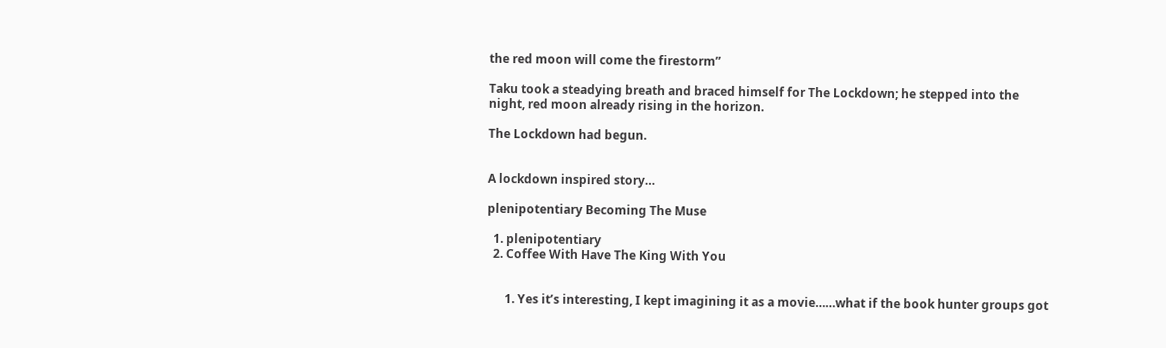the red moon will come the firestorm”

Taku took a steadying breath and braced himself for The Lockdown; he stepped into the night, red moon already rising in the horizon.

The Lockdown had begun.


A lockdown inspired story…

plenipotentiary Becoming The Muse

  1. plenipotentiary
  2. Coffee With Have The King With You


      1. Yes it’s interesting, I kept imagining it as a movie……what if the book hunter groups got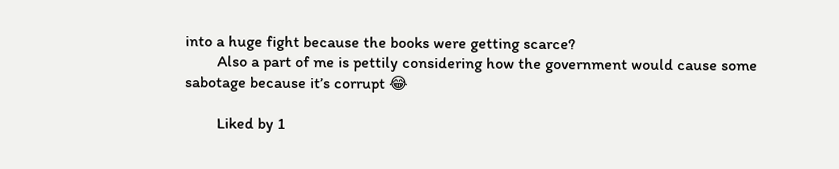into a huge fight because the books were getting scarce?
        Also a part of me is pettily considering how the government would cause some sabotage because it’s corrupt 😂

        Liked by 1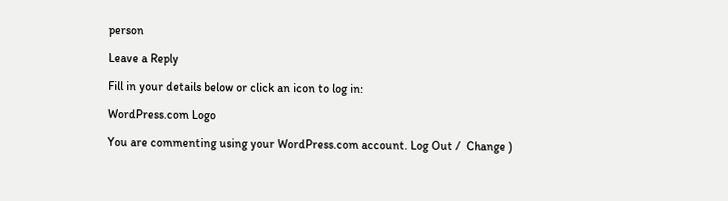person

Leave a Reply

Fill in your details below or click an icon to log in:

WordPress.com Logo

You are commenting using your WordPress.com account. Log Out /  Change )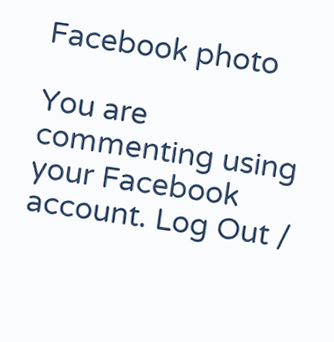Facebook photo

You are commenting using your Facebook account. Log Out /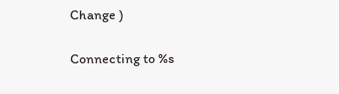Change )

Connecting to %s